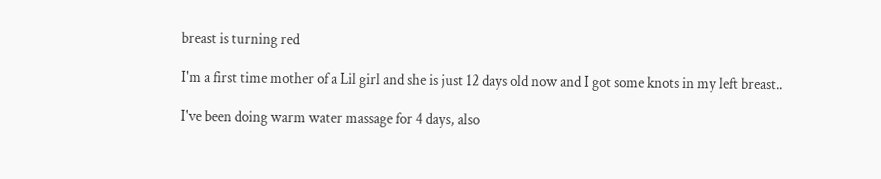breast is turning red

I'm a first time mother of a Lil girl and she is just 12 days old now and I got some knots in my left breast..

I've been doing warm water massage for 4 days, also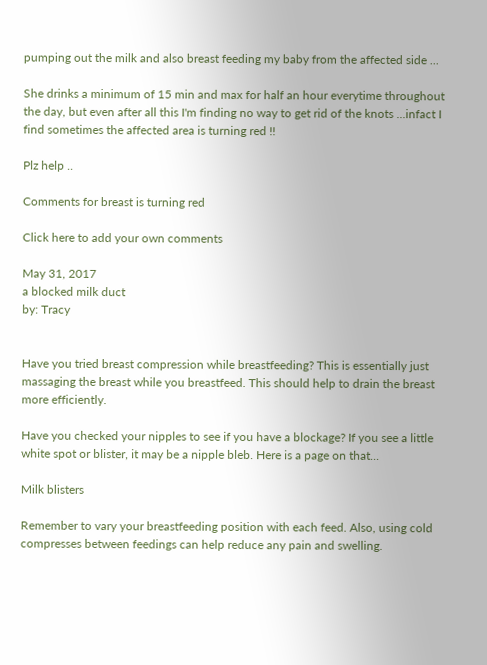pumping out the milk and also breast feeding my baby from the affected side ...

She drinks a minimum of 15 min and max for half an hour everytime throughout the day, but even after all this I'm finding no way to get rid of the knots ...infact I find sometimes the affected area is turning red !!

Plz help ..

Comments for breast is turning red

Click here to add your own comments

May 31, 2017
a blocked milk duct
by: Tracy


Have you tried breast compression while breastfeeding? This is essentially just massaging the breast while you breastfeed. This should help to drain the breast more efficiently.

Have you checked your nipples to see if you have a blockage? If you see a little white spot or blister, it may be a nipple bleb. Here is a page on that...

Milk blisters

Remember to vary your breastfeeding position with each feed. Also, using cold compresses between feedings can help reduce any pain and swelling.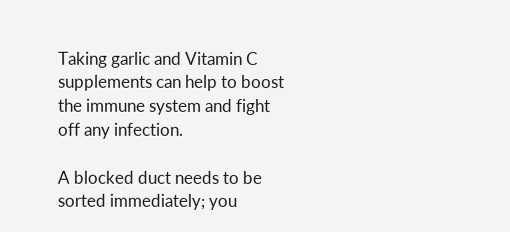Taking garlic and Vitamin C supplements can help to boost the immune system and fight off any infection.

A blocked duct needs to be sorted immediately; you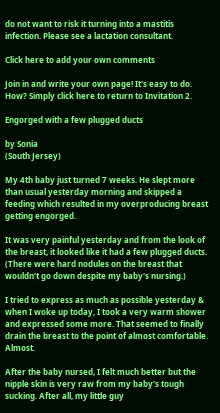do not want to risk it turning into a mastitis infection. Please see a lactation consultant.

Click here to add your own comments

Join in and write your own page! It's easy to do. How? Simply click here to return to Invitation 2.

Engorged with a few plugged ducts

by Sonia
(South Jersey)

My 4th baby just turned 7 weeks. He slept more than usual yesterday morning and skipped a feeding which resulted in my overproducing breast getting engorged.

It was very painful yesterday and from the look of the breast, it looked like it had a few plugged ducts. (There were hard nodules on the breast that wouldn't go down despite my baby's nursing.)

I tried to express as much as possible yesterday & when I woke up today, I took a very warm shower and expressed some more. That seemed to finally drain the breast to the point of almost comfortable. Almost.

After the baby nursed, I felt much better but the nipple skin is very raw from my baby's tough sucking. After all, my little guy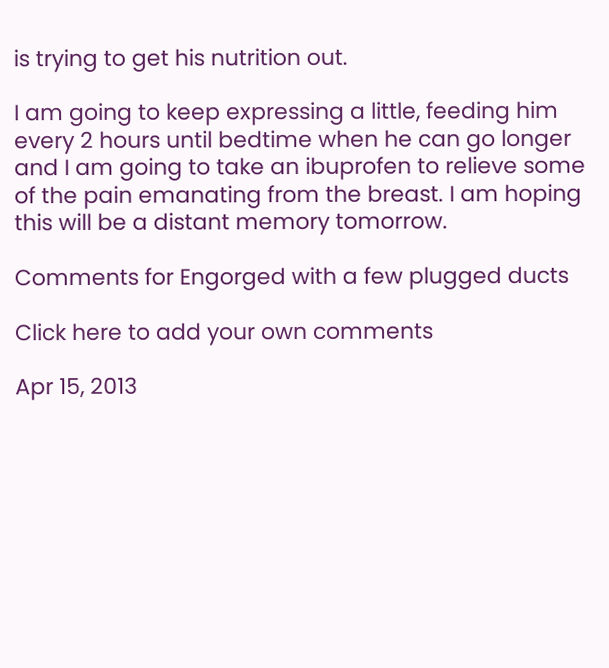is trying to get his nutrition out.

I am going to keep expressing a little, feeding him every 2 hours until bedtime when he can go longer and I am going to take an ibuprofen to relieve some of the pain emanating from the breast. I am hoping this will be a distant memory tomorrow.

Comments for Engorged with a few plugged ducts

Click here to add your own comments

Apr 15, 2013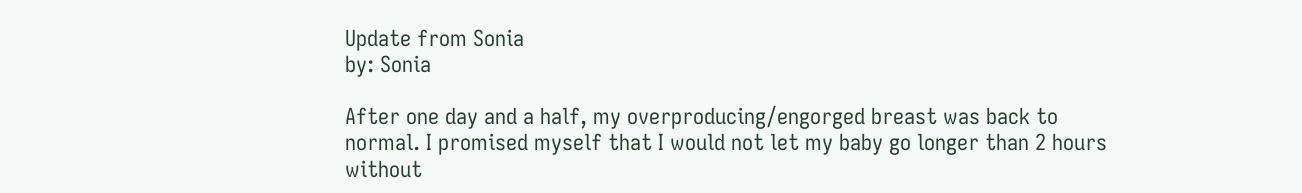Update from Sonia
by: Sonia

After one day and a half, my overproducing/engorged breast was back to normal. I promised myself that I would not let my baby go longer than 2 hours without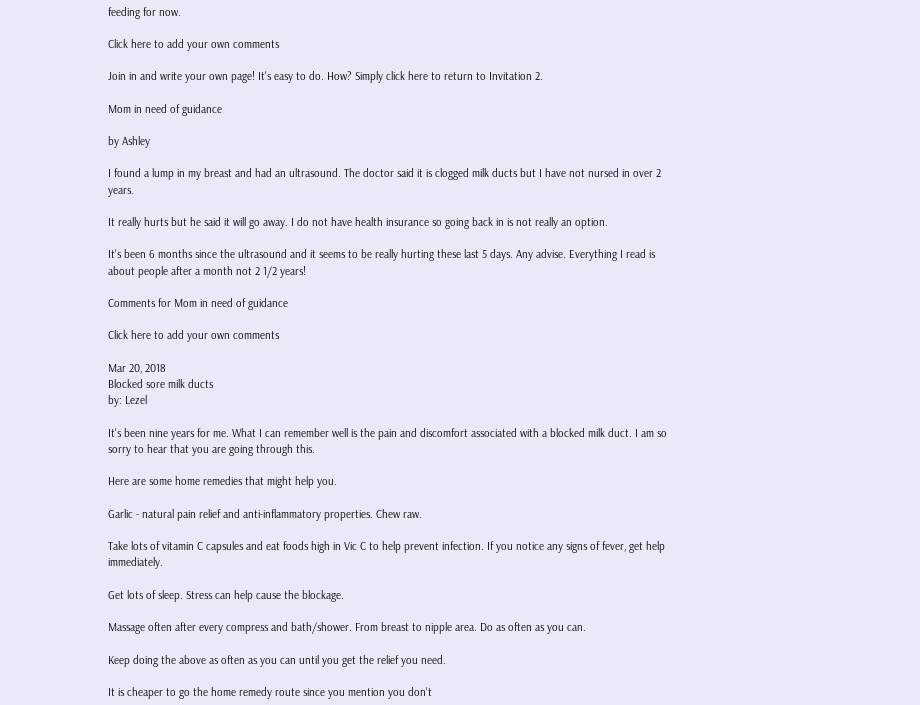feeding for now.

Click here to add your own comments

Join in and write your own page! It's easy to do. How? Simply click here to return to Invitation 2.

Mom in need of guidance

by Ashley

I found a lump in my breast and had an ultrasound. The doctor said it is clogged milk ducts but I have not nursed in over 2 years.

It really hurts but he said it will go away. I do not have health insurance so going back in is not really an option.

It's been 6 months since the ultrasound and it seems to be really hurting these last 5 days. Any advise. Everything I read is about people after a month not 2 1/2 years!

Comments for Mom in need of guidance

Click here to add your own comments

Mar 20, 2018
Blocked sore milk ducts
by: Lezel

It's been nine years for me. What I can remember well is the pain and discomfort associated with a blocked milk duct. I am so sorry to hear that you are going through this.

Here are some home remedies that might help you.

Garlic - natural pain relief and anti-inflammatory properties. Chew raw.

Take lots of vitamin C capsules and eat foods high in Vic C to help prevent infection. If you notice any signs of fever, get help immediately.

Get lots of sleep. Stress can help cause the blockage.

Massage often after every compress and bath/shower. From breast to nipple area. Do as often as you can.

Keep doing the above as often as you can until you get the relief you need.

It is cheaper to go the home remedy route since you mention you don't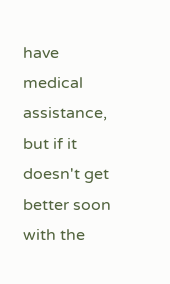have medical assistance, but if it doesn't get better soon with the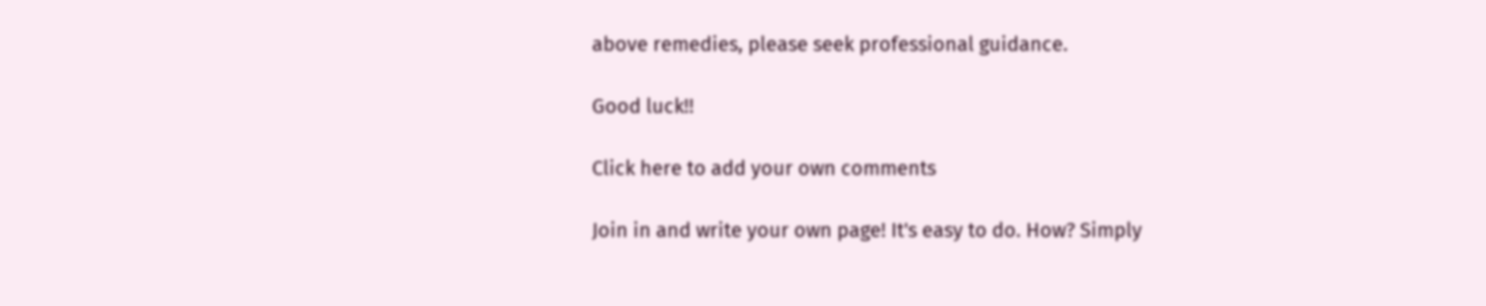above remedies, please seek professional guidance.

Good luck!!

Click here to add your own comments

Join in and write your own page! It's easy to do. How? Simply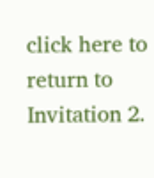click here to return to Invitation 2.